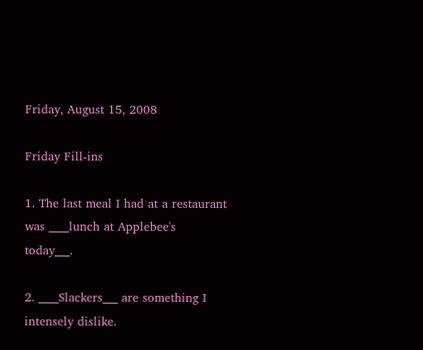Friday, August 15, 2008

Friday Fill-ins

1. The last meal I had at a restaurant was ____lunch at Applebee's today___.

2. ____Slackers___ are something I intensely dislike.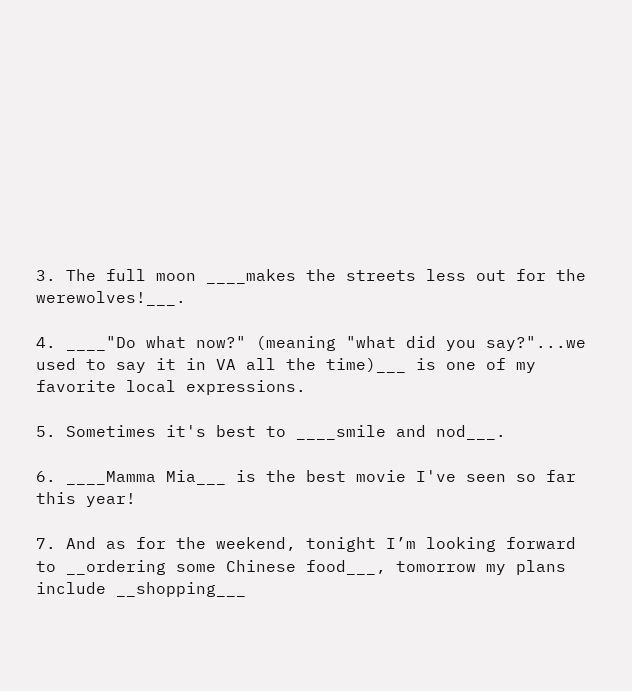3. The full moon ____makes the streets less out for the werewolves!___.

4. ____"Do what now?" (meaning "what did you say?"...we used to say it in VA all the time)___ is one of my favorite local expressions.

5. Sometimes it's best to ____smile and nod___.

6. ____Mamma Mia___ is the best movie I've seen so far this year!

7. And as for the weekend, tonight I’m looking forward to __ordering some Chinese food___, tomorrow my plans include __shopping___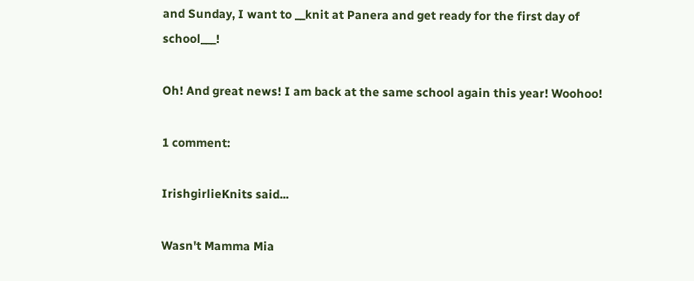and Sunday, I want to __knit at Panera and get ready for the first day of school___!

Oh! And great news! I am back at the same school again this year! Woohoo!

1 comment:

IrishgirlieKnits said...

Wasn't Mamma Mia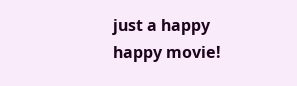just a happy happy movie!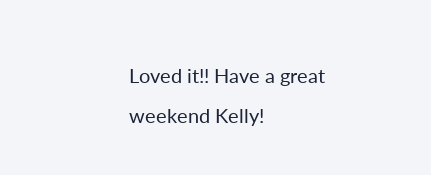Loved it!! Have a great weekend Kelly!